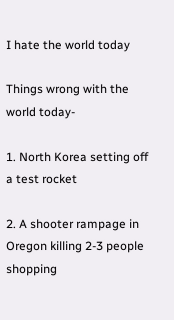I hate the world today

Things wrong with the world today-

1. North Korea setting off a test rocket

2. A shooter rampage in Oregon killing 2-3 people shopping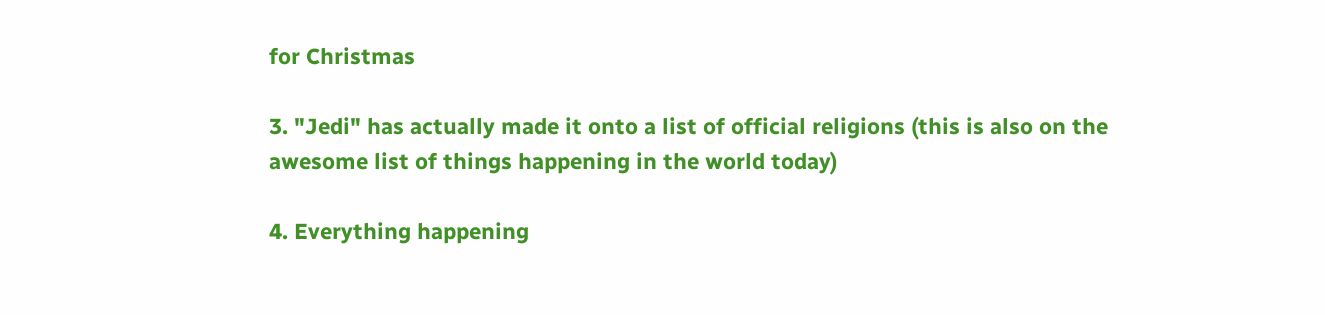for Christmas

3. "Jedi" has actually made it onto a list of official religions (this is also on the awesome list of things happening in the world today)

4. Everything happening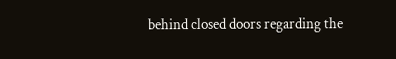behind closed doors regarding the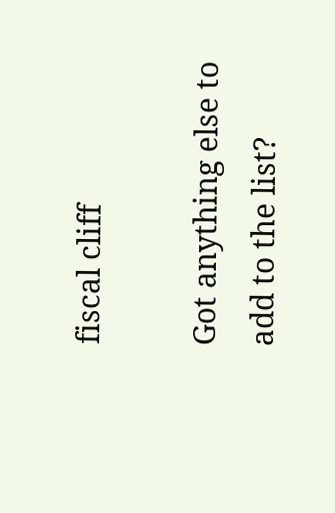fiscal cliff

Got anything else to add to the list?